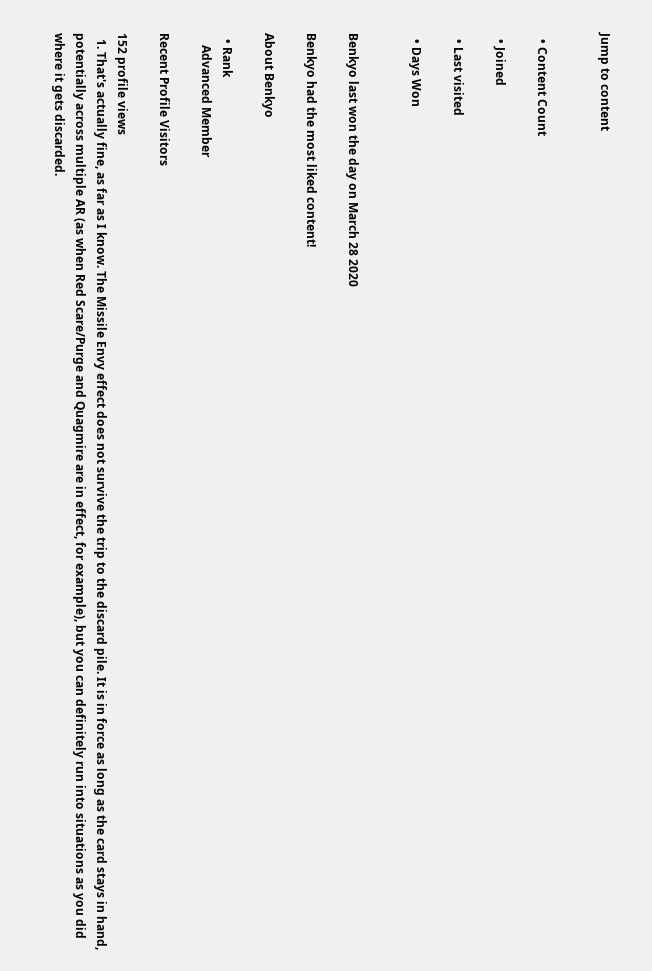Jump to content


  • Content Count

  • Joined

  • Last visited

  • Days Won


Benkyo last won the day on March 28 2020

Benkyo had the most liked content!

About Benkyo

  • Rank
    Advanced Member

Recent Profile Visitors

152 profile views
  1. That's actually fine, as far as I know. The Missile Envy effect does not survive the trip to the discard pile. It is in force as long as the card stays in hand, potentially across multiple AR (as when Red Scare/Purge and Quagmire are in effect, for example), but you can definitely run into situations as you did where it gets discarded.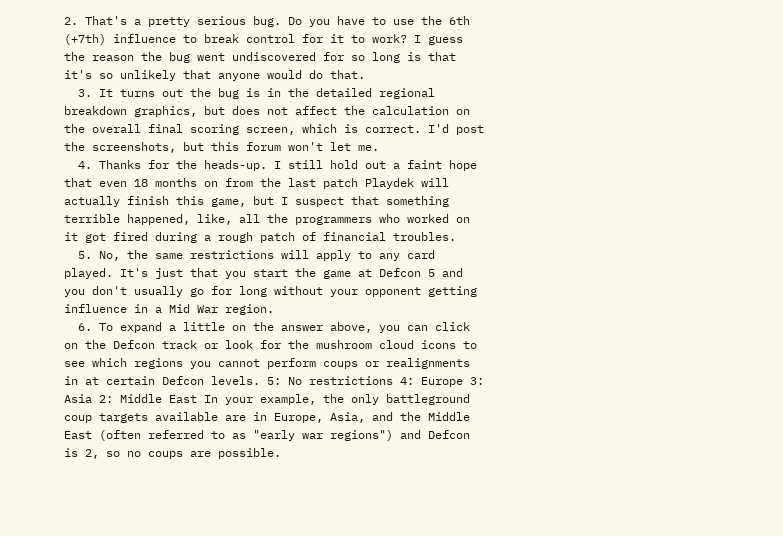2. That's a pretty serious bug. Do you have to use the 6th (+7th) influence to break control for it to work? I guess the reason the bug went undiscovered for so long is that it's so unlikely that anyone would do that.
  3. It turns out the bug is in the detailed regional breakdown graphics, but does not affect the calculation on the overall final scoring screen, which is correct. I'd post the screenshots, but this forum won't let me.
  4. Thanks for the heads-up. I still hold out a faint hope that even 18 months on from the last patch Playdek will actually finish this game, but I suspect that something terrible happened, like, all the programmers who worked on it got fired during a rough patch of financial troubles.
  5. No, the same restrictions will apply to any card played. It's just that you start the game at Defcon 5 and you don't usually go for long without your opponent getting influence in a Mid War region.
  6. To expand a little on the answer above, you can click on the Defcon track or look for the mushroom cloud icons to see which regions you cannot perform coups or realignments in at certain Defcon levels. 5: No restrictions 4: Europe 3: Asia 2: Middle East In your example, the only battleground coup targets available are in Europe, Asia, and the Middle East (often referred to as "early war regions") and Defcon is 2, so no coups are possible.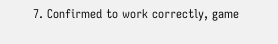7. Confirmed to work correctly, game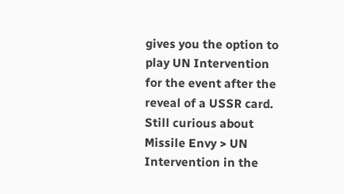gives you the option to play UN Intervention for the event after the reveal of a USSR card. Still curious about Missile Envy > UN Intervention in the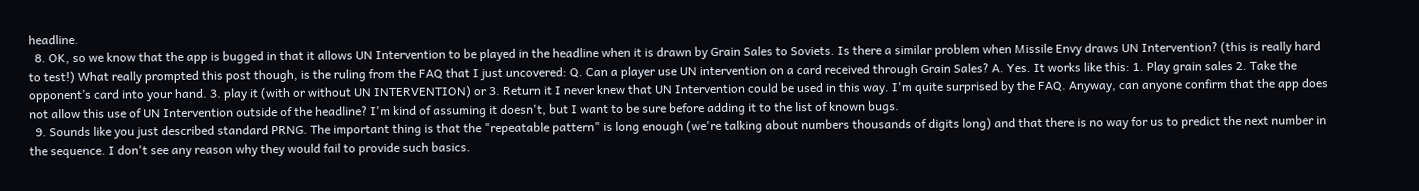headline.
  8. OK, so we know that the app is bugged in that it allows UN Intervention to be played in the headline when it is drawn by Grain Sales to Soviets. Is there a similar problem when Missile Envy draws UN Intervention? (this is really hard to test!) What really prompted this post though, is the ruling from the FAQ that I just uncovered: Q. Can a player use UN intervention on a card received through Grain Sales? A. Yes. It works like this: 1. Play grain sales 2. Take the opponent’s card into your hand. 3. play it (with or without UN INTERVENTION) or 3. Return it I never knew that UN Intervention could be used in this way. I'm quite surprised by the FAQ. Anyway, can anyone confirm that the app does not allow this use of UN Intervention outside of the headline? I'm kind of assuming it doesn't, but I want to be sure before adding it to the list of known bugs.
  9. Sounds like you just described standard PRNG. The important thing is that the "repeatable pattern" is long enough (we're talking about numbers thousands of digits long) and that there is no way for us to predict the next number in the sequence. I don't see any reason why they would fail to provide such basics.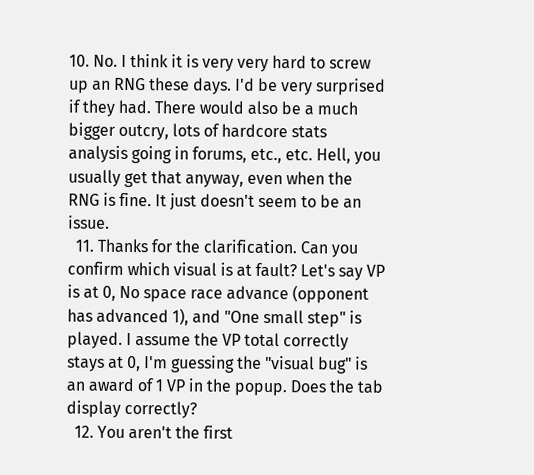10. No. I think it is very very hard to screw up an RNG these days. I'd be very surprised if they had. There would also be a much bigger outcry, lots of hardcore stats analysis going in forums, etc., etc. Hell, you usually get that anyway, even when the RNG is fine. It just doesn't seem to be an issue.
  11. Thanks for the clarification. Can you confirm which visual is at fault? Let's say VP is at 0, No space race advance (opponent has advanced 1), and "One small step" is played. I assume the VP total correctly stays at 0, I'm guessing the "visual bug" is an award of 1 VP in the popup. Does the tab display correctly?
  12. You aren't the first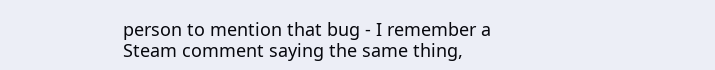person to mention that bug - I remember a Steam comment saying the same thing,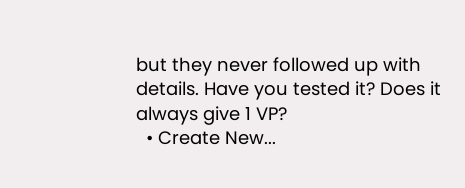but they never followed up with details. Have you tested it? Does it always give 1 VP?
  • Create New...